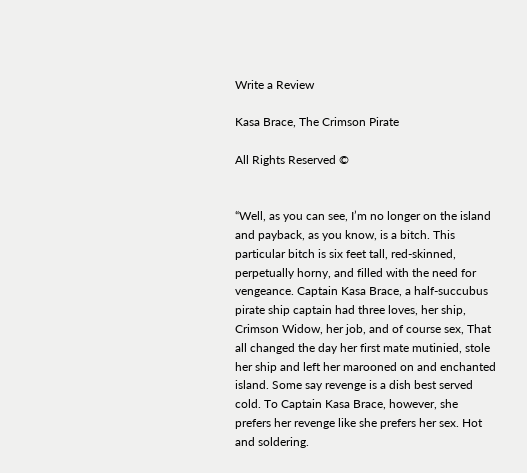Write a Review

Kasa Brace, The Crimson Pirate

All Rights Reserved ©


“Well, as you can see, I’m no longer on the island and payback, as you know, is a bitch. This particular bitch is six feet tall, red-skinned, perpetually horny, and filled with the need for vengeance. Captain Kasa Brace, a half-succubus pirate ship captain had three loves, her ship, Crimson Widow, her job, and of course sex, That all changed the day her first mate mutinied, stole her ship and left her marooned on and enchanted island. Some say revenge is a dish best served cold. To Captain Kasa Brace, however, she prefers her revenge like she prefers her sex. Hot and soldering.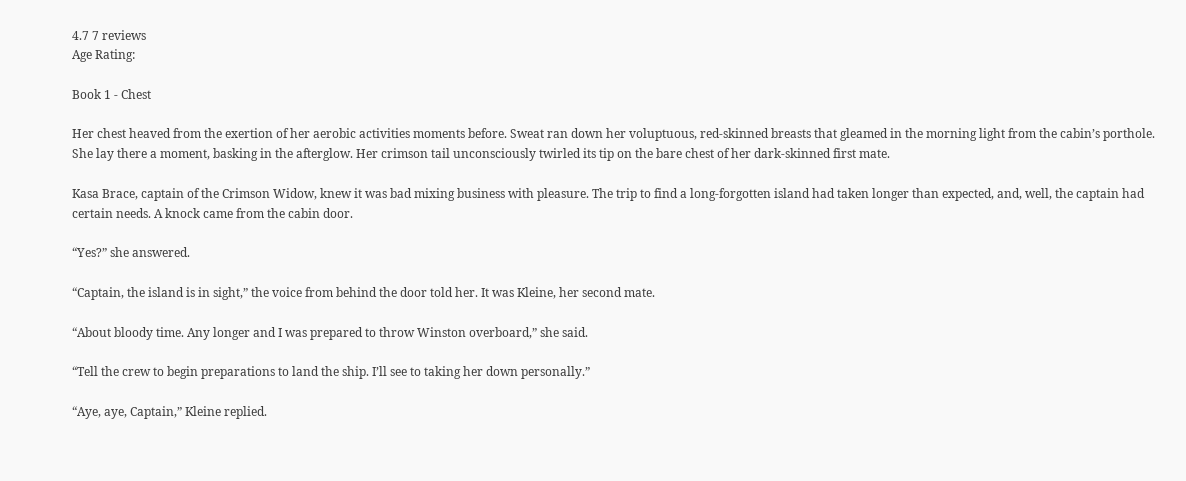4.7 7 reviews
Age Rating:

Book 1 - Chest

Her chest heaved from the exertion of her aerobic activities moments before. Sweat ran down her voluptuous, red-skinned breasts that gleamed in the morning light from the cabin’s porthole. She lay there a moment, basking in the afterglow. Her crimson tail unconsciously twirled its tip on the bare chest of her dark-skinned first mate.

Kasa Brace, captain of the Crimson Widow, knew it was bad mixing business with pleasure. The trip to find a long-forgotten island had taken longer than expected, and, well, the captain had certain needs. A knock came from the cabin door.

“Yes?” she answered.

“Captain, the island is in sight,” the voice from behind the door told her. It was Kleine, her second mate.

“About bloody time. Any longer and I was prepared to throw Winston overboard,” she said.

“Tell the crew to begin preparations to land the ship. I’ll see to taking her down personally.”

“Aye, aye, Captain,” Kleine replied.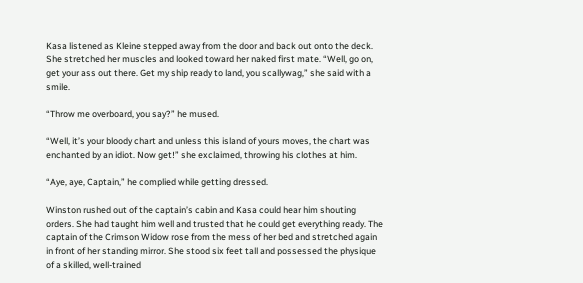Kasa listened as Kleine stepped away from the door and back out onto the deck. She stretched her muscles and looked toward her naked first mate. “Well, go on, get your ass out there. Get my ship ready to land, you scallywag,” she said with a smile.

“Throw me overboard, you say?” he mused.

“Well, it’s your bloody chart and unless this island of yours moves, the chart was enchanted by an idiot. Now get!” she exclaimed, throwing his clothes at him.

“Aye, aye, Captain,” he complied while getting dressed.

Winston rushed out of the captain’s cabin and Kasa could hear him shouting orders. She had taught him well and trusted that he could get everything ready. The captain of the Crimson Widow rose from the mess of her bed and stretched again in front of her standing mirror. She stood six feet tall and possessed the physique of a skilled, well-trained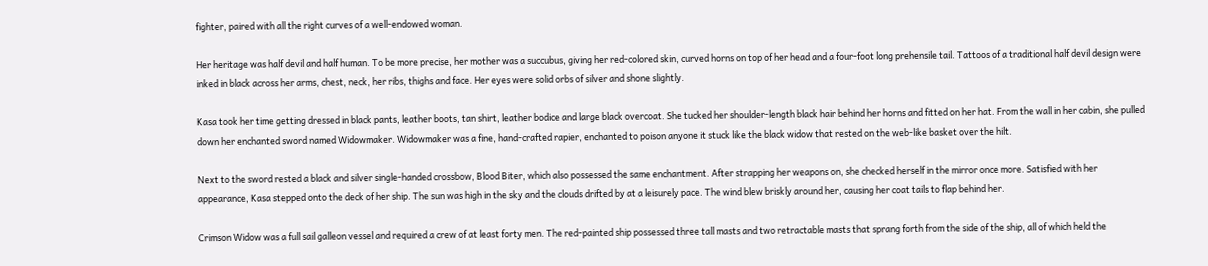fighter, paired with all the right curves of a well-endowed woman.

Her heritage was half devil and half human. To be more precise, her mother was a succubus, giving her red-colored skin, curved horns on top of her head and a four-foot long prehensile tail. Tattoos of a traditional half devil design were inked in black across her arms, chest, neck, her ribs, thighs and face. Her eyes were solid orbs of silver and shone slightly.

Kasa took her time getting dressed in black pants, leather boots, tan shirt, leather bodice and large black overcoat. She tucked her shoulder-length black hair behind her horns and fitted on her hat. From the wall in her cabin, she pulled down her enchanted sword named Widowmaker. Widowmaker was a fine, hand-crafted rapier, enchanted to poison anyone it stuck like the black widow that rested on the web-like basket over the hilt.

Next to the sword rested a black and silver single-handed crossbow, Blood Biter, which also possessed the same enchantment. After strapping her weapons on, she checked herself in the mirror once more. Satisfied with her appearance, Kasa stepped onto the deck of her ship. The sun was high in the sky and the clouds drifted by at a leisurely pace. The wind blew briskly around her, causing her coat tails to flap behind her.

Crimson Widow was a full sail galleon vessel and required a crew of at least forty men. The red-painted ship possessed three tall masts and two retractable masts that sprang forth from the side of the ship, all of which held the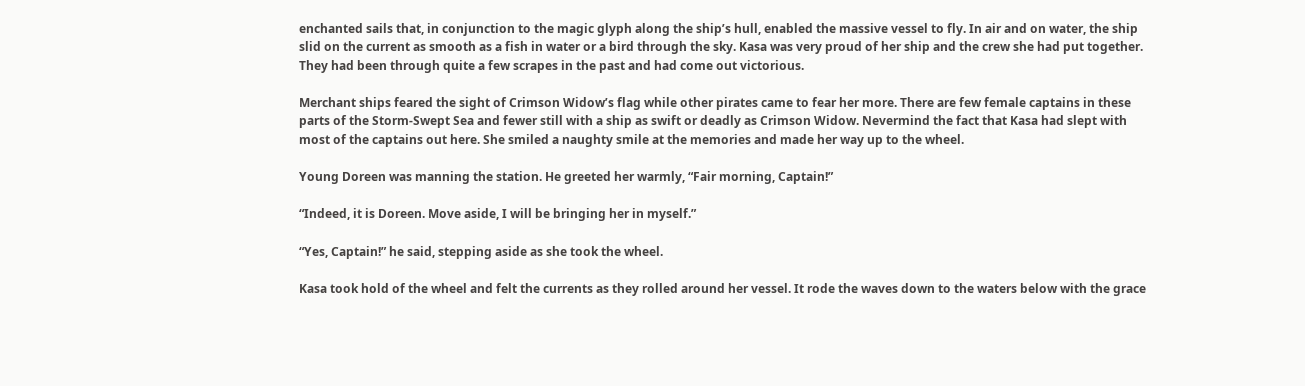enchanted sails that, in conjunction to the magic glyph along the ship’s hull, enabled the massive vessel to fly. In air and on water, the ship slid on the current as smooth as a fish in water or a bird through the sky. Kasa was very proud of her ship and the crew she had put together. They had been through quite a few scrapes in the past and had come out victorious.

Merchant ships feared the sight of Crimson Widow’s flag while other pirates came to fear her more. There are few female captains in these parts of the Storm-Swept Sea and fewer still with a ship as swift or deadly as Crimson Widow. Nevermind the fact that Kasa had slept with most of the captains out here. She smiled a naughty smile at the memories and made her way up to the wheel.

Young Doreen was manning the station. He greeted her warmly, “Fair morning, Captain!”

“Indeed, it is Doreen. Move aside, I will be bringing her in myself.”

“Yes, Captain!” he said, stepping aside as she took the wheel.

Kasa took hold of the wheel and felt the currents as they rolled around her vessel. It rode the waves down to the waters below with the grace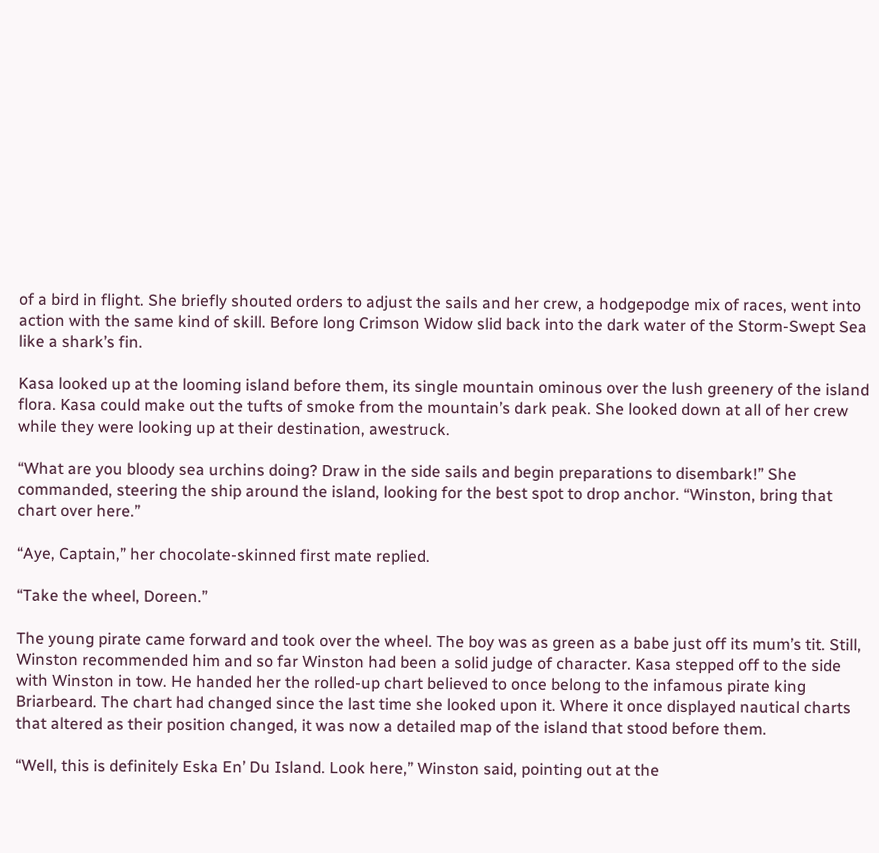of a bird in flight. She briefly shouted orders to adjust the sails and her crew, a hodgepodge mix of races, went into action with the same kind of skill. Before long Crimson Widow slid back into the dark water of the Storm-Swept Sea like a shark’s fin.

Kasa looked up at the looming island before them, its single mountain ominous over the lush greenery of the island flora. Kasa could make out the tufts of smoke from the mountain’s dark peak. She looked down at all of her crew while they were looking up at their destination, awestruck.

“What are you bloody sea urchins doing? Draw in the side sails and begin preparations to disembark!” She commanded, steering the ship around the island, looking for the best spot to drop anchor. “Winston, bring that chart over here.”

“Aye, Captain,” her chocolate-skinned first mate replied.

“Take the wheel, Doreen.”

The young pirate came forward and took over the wheel. The boy was as green as a babe just off its mum’s tit. Still, Winston recommended him and so far Winston had been a solid judge of character. Kasa stepped off to the side with Winston in tow. He handed her the rolled-up chart believed to once belong to the infamous pirate king Briarbeard. The chart had changed since the last time she looked upon it. Where it once displayed nautical charts that altered as their position changed, it was now a detailed map of the island that stood before them.

“Well, this is definitely Eska En’ Du Island. Look here,” Winston said, pointing out at the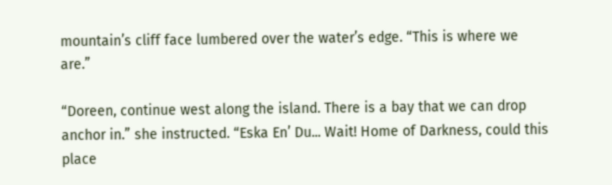mountain’s cliff face lumbered over the water’s edge. “This is where we are.”

“Doreen, continue west along the island. There is a bay that we can drop anchor in.” she instructed. “Eska En’ Du... Wait! Home of Darkness, could this place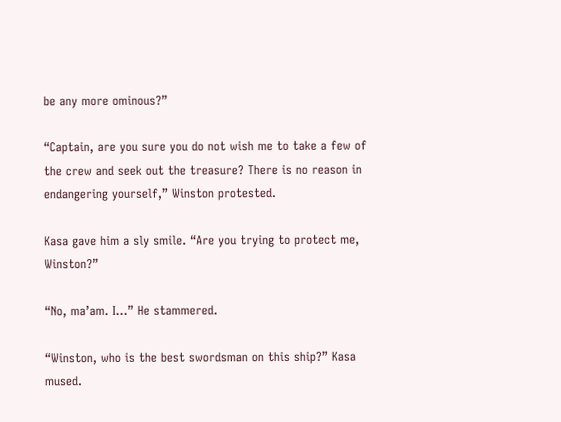be any more ominous?”

“Captain, are you sure you do not wish me to take a few of the crew and seek out the treasure? There is no reason in endangering yourself,” Winston protested.

Kasa gave him a sly smile. “Are you trying to protect me, Winston?”

“No, ma’am. I…” He stammered.

“Winston, who is the best swordsman on this ship?” Kasa mused.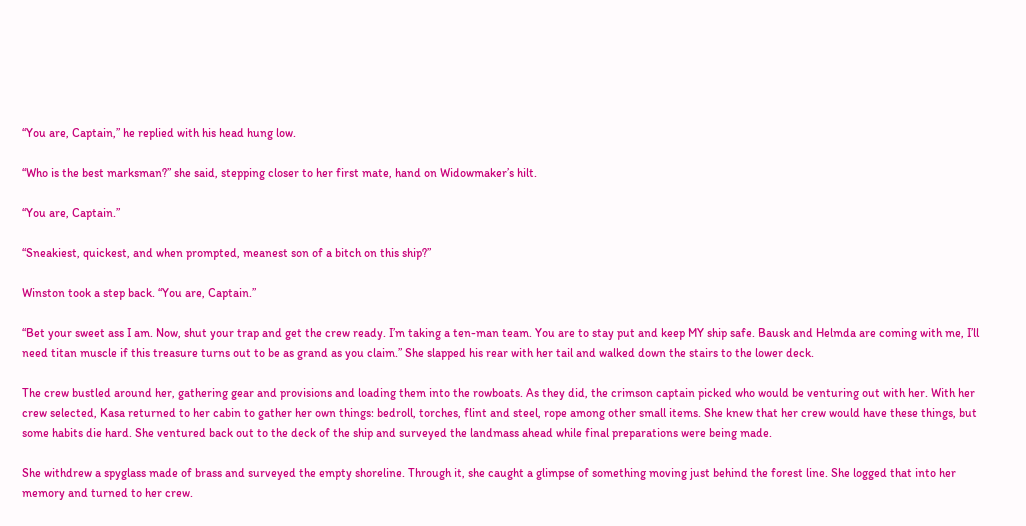“You are, Captain,” he replied with his head hung low.

“Who is the best marksman?” she said, stepping closer to her first mate, hand on Widowmaker’s hilt.

“You are, Captain.”

“Sneakiest, quickest, and when prompted, meanest son of a bitch on this ship?”

Winston took a step back. “You are, Captain.”

“Bet your sweet ass I am. Now, shut your trap and get the crew ready. I’m taking a ten-man team. You are to stay put and keep MY ship safe. Bausk and Helmda are coming with me, I’ll need titan muscle if this treasure turns out to be as grand as you claim.” She slapped his rear with her tail and walked down the stairs to the lower deck.

The crew bustled around her, gathering gear and provisions and loading them into the rowboats. As they did, the crimson captain picked who would be venturing out with her. With her crew selected, Kasa returned to her cabin to gather her own things: bedroll, torches, flint and steel, rope among other small items. She knew that her crew would have these things, but some habits die hard. She ventured back out to the deck of the ship and surveyed the landmass ahead while final preparations were being made.

She withdrew a spyglass made of brass and surveyed the empty shoreline. Through it, she caught a glimpse of something moving just behind the forest line. She logged that into her memory and turned to her crew.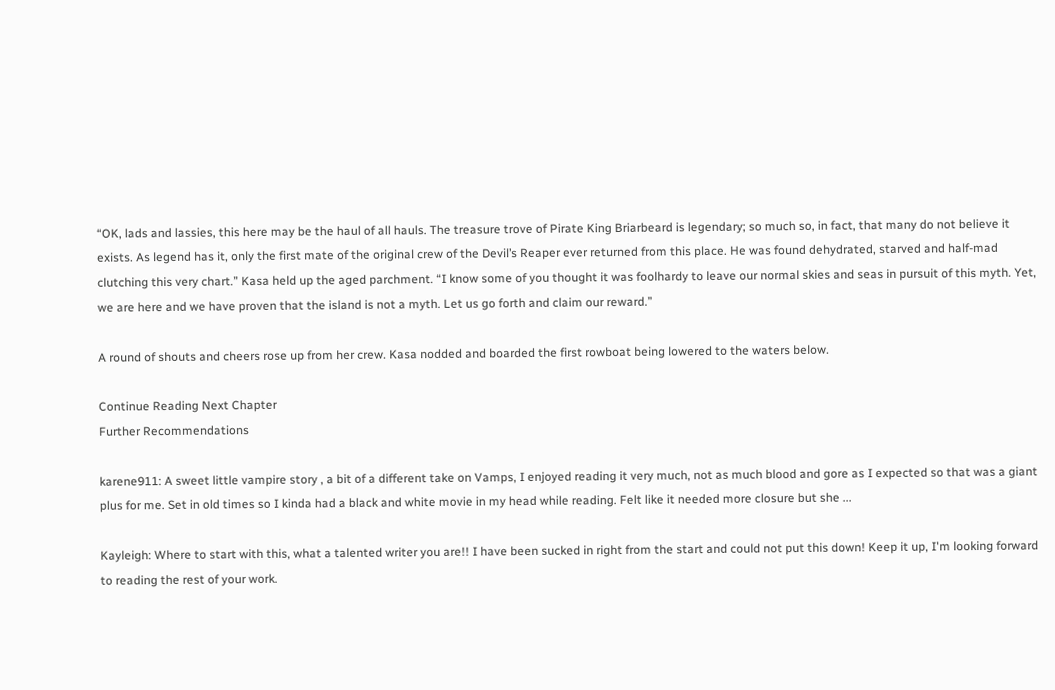“OK, lads and lassies, this here may be the haul of all hauls. The treasure trove of Pirate King Briarbeard is legendary; so much so, in fact, that many do not believe it exists. As legend has it, only the first mate of the original crew of the Devil’s Reaper ever returned from this place. He was found dehydrated, starved and half-mad clutching this very chart.” Kasa held up the aged parchment. “I know some of you thought it was foolhardy to leave our normal skies and seas in pursuit of this myth. Yet, we are here and we have proven that the island is not a myth. Let us go forth and claim our reward.”

A round of shouts and cheers rose up from her crew. Kasa nodded and boarded the first rowboat being lowered to the waters below.

Continue Reading Next Chapter
Further Recommendations

karene911: A sweet little vampire story , a bit of a different take on Vamps, I enjoyed reading it very much, not as much blood and gore as I expected so that was a giant plus for me. Set in old times so I kinda had a black and white movie in my head while reading. Felt like it needed more closure but she ...

Kayleigh: Where to start with this, what a talented writer you are!! I have been sucked in right from the start and could not put this down! Keep it up, I'm looking forward to reading the rest of your work.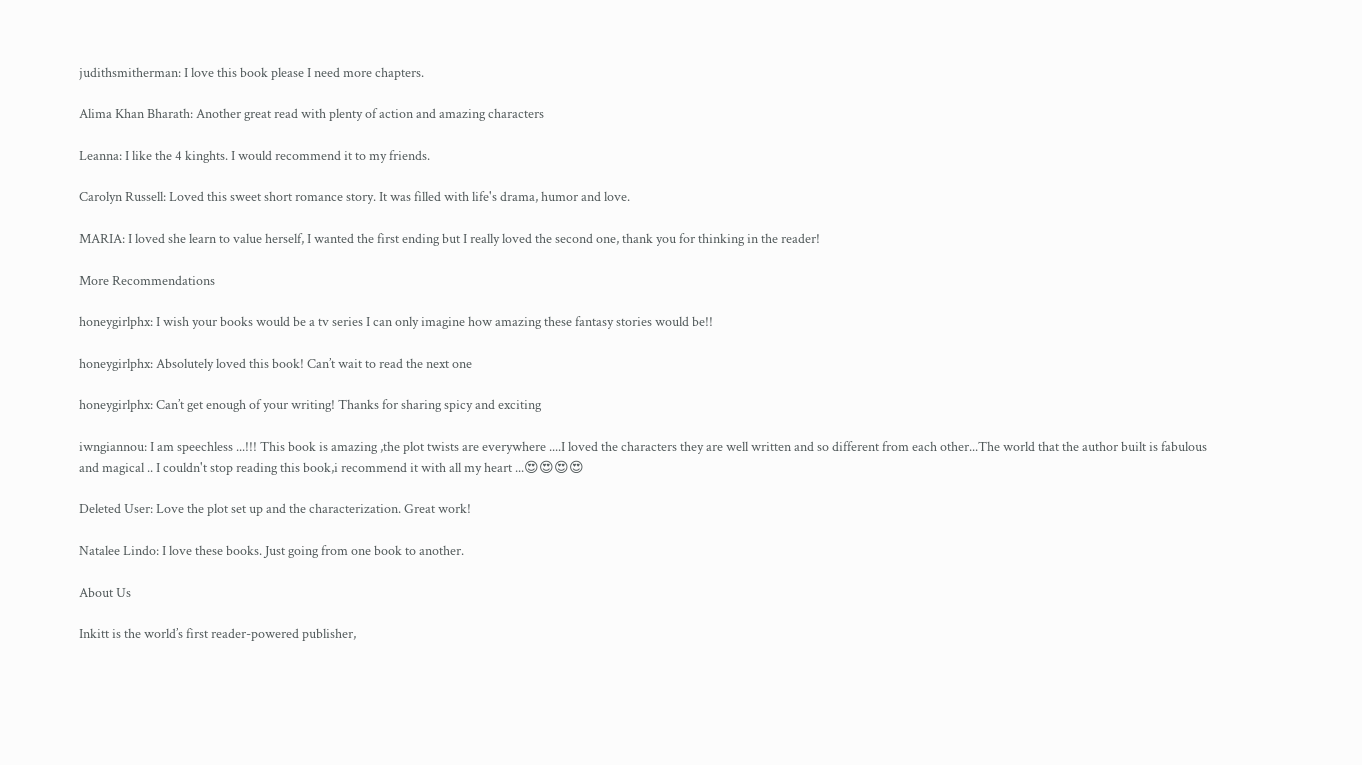judithsmitherman: I love this book please I need more chapters.

Alima Khan Bharath: Another great read with plenty of action and amazing characters

Leanna: I like the 4 kinghts. I would recommend it to my friends.

Carolyn Russell: Loved this sweet short romance story. It was filled with life's drama, humor and love.

MARIA: I loved she learn to value herself, I wanted the first ending but I really loved the second one, thank you for thinking in the reader!

More Recommendations

honeygirlphx: I wish your books would be a tv series I can only imagine how amazing these fantasy stories would be!!

honeygirlphx: Absolutely loved this book! Can’t wait to read the next one

honeygirlphx: Can’t get enough of your writing! Thanks for sharing spicy and exciting

iwngiannou: I am speechless ...!!! This book is amazing ,the plot twists are everywhere ....I loved the characters they are well written and so different from each other...The world that the author built is fabulous and magical .. I couldn't stop reading this book,i recommend it with all my heart ...😍😍😍😍

Deleted User: Love the plot set up and the characterization. Great work!

Natalee Lindo: I love these books. Just going from one book to another.

About Us

Inkitt is the world’s first reader-powered publisher,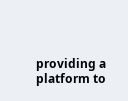providing a platform to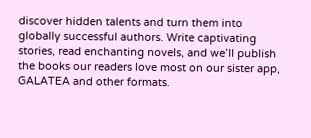discover hidden talents and turn them into globally successful authors. Write captivating stories, read enchanting novels, and we’ll publish the books our readers love most on our sister app, GALATEA and other formats.